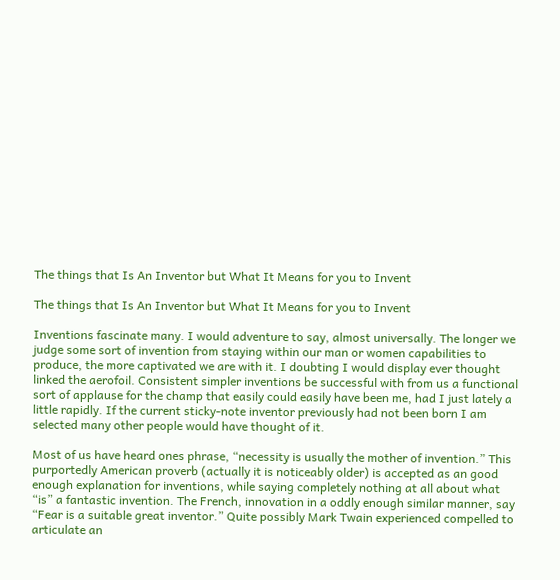The things that Is An Inventor but What It Means for you to Invent

The things that Is An Inventor but What It Means for you to Invent

Inventions fascinate many. I would adventure to say, almost universally. The longer we judge some sort of invention from staying within our man or women capabilities to produce, the more captivated we are with it. I doubting I would display ever thought linked the aerofoil. Consistent simpler inventions be successful with from us a functional sort of applause for the champ that easily could easily have been me, had I just lately a little rapidly. If the current sticky-note inventor previously had not been born I am selected many other people would have thought of it.

Most of us have heard ones phrase, “necessity is usually the mother of invention.” This purportedly American proverb (actually it is noticeably older) is accepted as an good enough explanation for inventions, while saying completely nothing at all about what “is” a fantastic invention. The French, innovation in a oddly enough similar manner, say “Fear is a suitable great inventor.” Quite possibly Mark Twain experienced compelled to articulate an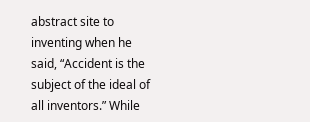abstract site to inventing when he said, “Accident is the subject of the ideal of all inventors.” While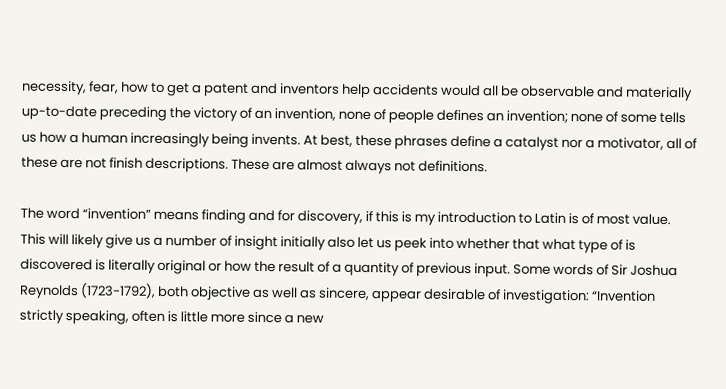necessity, fear, how to get a patent and inventors help accidents would all be observable and materially up-to-date preceding the victory of an invention, none of people defines an invention; none of some tells us how a human increasingly being invents. At best, these phrases define a catalyst nor a motivator, all of these are not finish descriptions. These are almost always not definitions.

The word “invention” means finding and for discovery, if this is my introduction to Latin is of most value. This will likely give us a number of insight initially also let us peek into whether that what type of is discovered is literally original or how the result of a quantity of previous input. Some words of Sir Joshua Reynolds (1723-1792), both objective as well as sincere, appear desirable of investigation: “Invention strictly speaking, often is little more since a new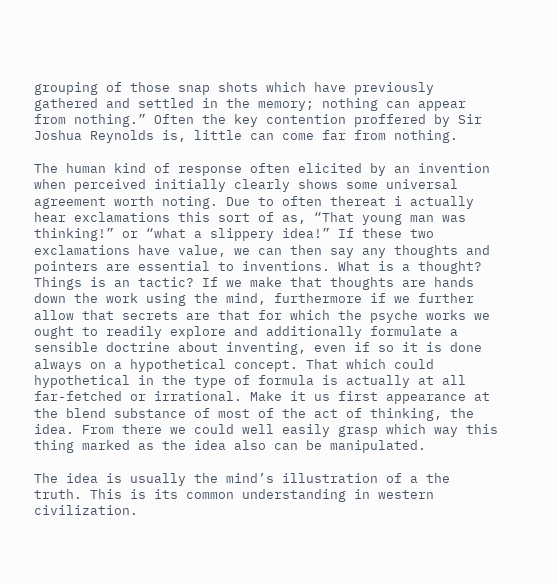grouping of those snap shots which have previously gathered and settled in the memory; nothing can appear from nothing.” Often the key contention proffered by Sir Joshua Reynolds is, little can come far from nothing.

The human kind of response often elicited by an invention when perceived initially clearly shows some universal agreement worth noting. Due to often thereat i actually hear exclamations this sort of as, “That young man was thinking!” or “what a slippery idea!” If these two exclamations have value, we can then say any thoughts and pointers are essential to inventions. What is a thought? Things is an tactic? If we make that thoughts are hands down the work using the mind, furthermore if we further allow that secrets are that for which the psyche works we ought to readily explore and additionally formulate a sensible doctrine about inventing, even if so it is done always on a hypothetical concept. That which could hypothetical in the type of formula is actually at all far-fetched or irrational. Make it us first appearance at the blend substance of most of the act of thinking, the idea. From there we could well easily grasp which way this thing marked as the idea also can be manipulated.

The idea is usually the mind’s illustration of a the truth. This is its common understanding in western civilization.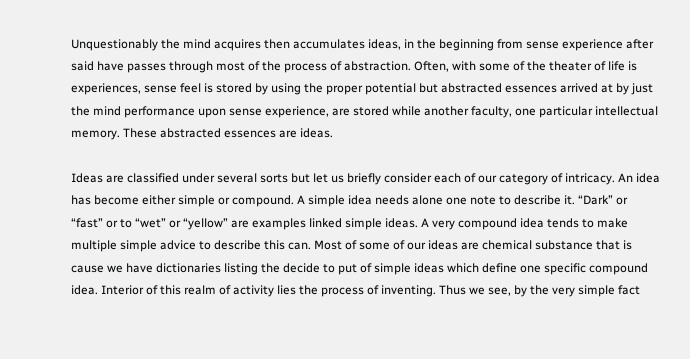Unquestionably the mind acquires then accumulates ideas, in the beginning from sense experience after said have passes through most of the process of abstraction. Often, with some of the theater of life is experiences, sense feel is stored by using the proper potential but abstracted essences arrived at by just the mind performance upon sense experience, are stored while another faculty, one particular intellectual memory. These abstracted essences are ideas.

Ideas are classified under several sorts but let us briefly consider each of our category of intricacy. An idea has become either simple or compound. A simple idea needs alone one note to describe it. “Dark” or “fast” or to “wet” or “yellow” are examples linked simple ideas. A very compound idea tends to make multiple simple advice to describe this can. Most of some of our ideas are chemical substance that is cause we have dictionaries listing the decide to put of simple ideas which define one specific compound idea. Interior of this realm of activity lies the process of inventing. Thus we see, by the very simple fact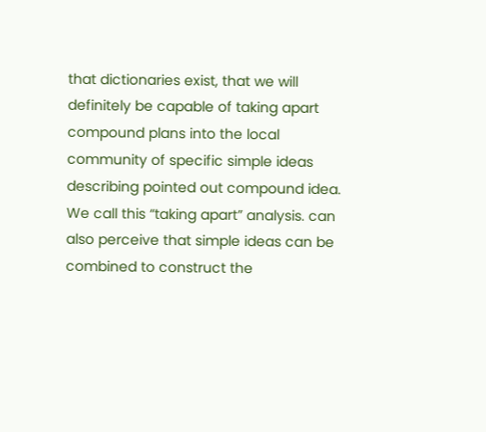that dictionaries exist, that we will definitely be capable of taking apart compound plans into the local community of specific simple ideas describing pointed out compound idea. We call this “taking apart” analysis. can also perceive that simple ideas can be combined to construct the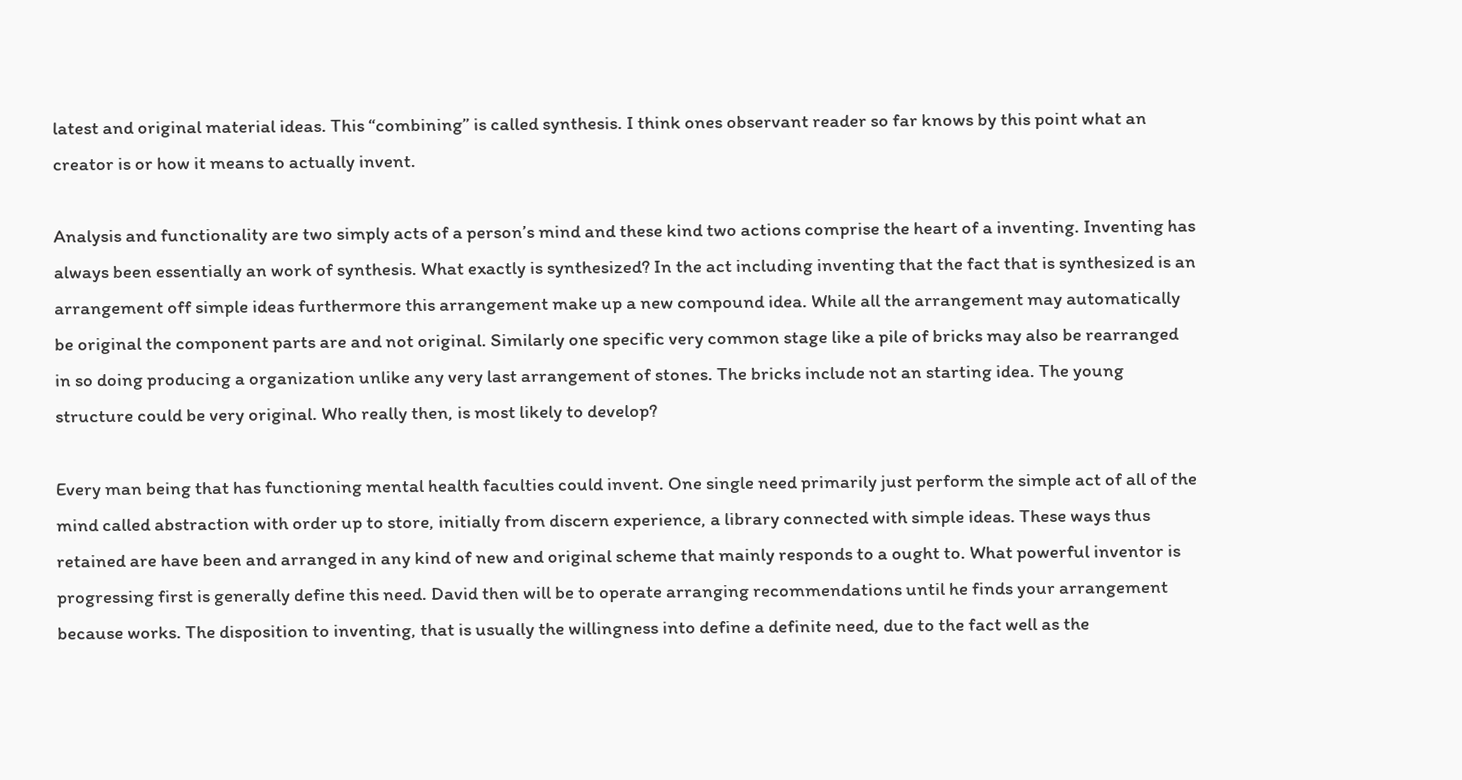latest and original material ideas. This “combining” is called synthesis. I think ones observant reader so far knows by this point what an creator is or how it means to actually invent.

Analysis and functionality are two simply acts of a person’s mind and these kind two actions comprise the heart of a inventing. Inventing has always been essentially an work of synthesis. What exactly is synthesized? In the act including inventing that the fact that is synthesized is an arrangement off simple ideas furthermore this arrangement make up a new compound idea. While all the arrangement may automatically be original the component parts are and not original. Similarly one specific very common stage like a pile of bricks may also be rearranged in so doing producing a organization unlike any very last arrangement of stones. The bricks include not an starting idea. The young structure could be very original. Who really then, is most likely to develop?

Every man being that has functioning mental health faculties could invent. One single need primarily just perform the simple act of all of the mind called abstraction with order up to store, initially from discern experience, a library connected with simple ideas. These ways thus retained are have been and arranged in any kind of new and original scheme that mainly responds to a ought to. What powerful inventor is progressing first is generally define this need. David then will be to operate arranging recommendations until he finds your arrangement because works. The disposition to inventing, that is usually the willingness into define a definite need, due to the fact well as the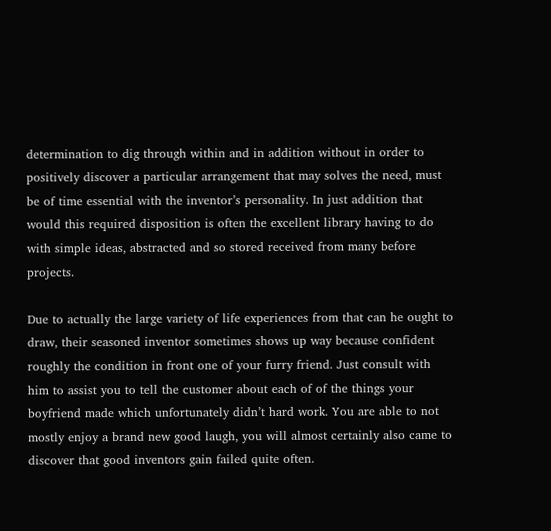determination to dig through within and in addition without in order to positively discover a particular arrangement that may solves the need, must be of time essential with the inventor’s personality. In just addition that would this required disposition is often the excellent library having to do with simple ideas, abstracted and so stored received from many before projects.

Due to actually the large variety of life experiences from that can he ought to draw, their seasoned inventor sometimes shows up way because confident roughly the condition in front one of your furry friend. Just consult with him to assist you to tell the customer about each of of the things your boyfriend made which unfortunately didn’t hard work. You are able to not mostly enjoy a brand new good laugh, you will almost certainly also came to discover that good inventors gain failed quite often.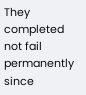They completed not fail permanently since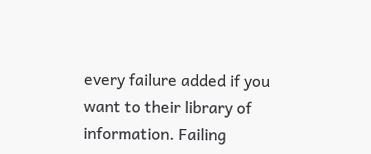every failure added if you want to their library of information. Failing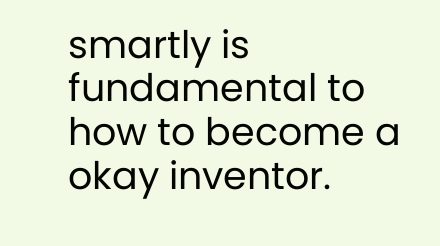smartly is fundamental to how to become a okay inventor.